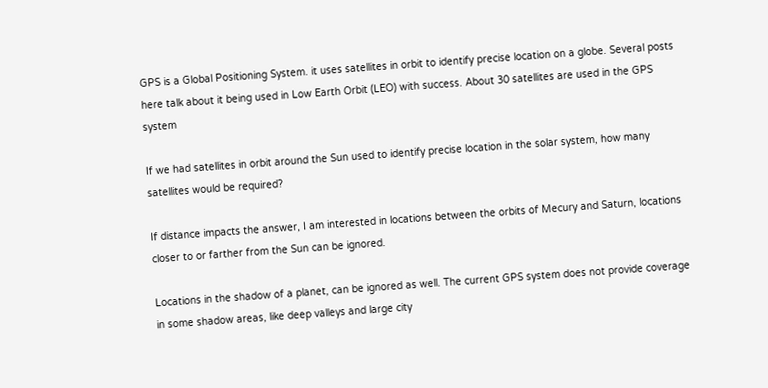GPS is a Global Positioning System. it uses satellites in orbit to identify precise location on a globe. Several posts here talk about it being used in Low Earth Orbit (LEO) with success. About 30 satellites are used in the GPS system

If we had satellites in orbit around the Sun used to identify precise location in the solar system, how many satellites would be required?

If distance impacts the answer, I am interested in locations between the orbits of Mecury and Saturn, locations closer to or farther from the Sun can be ignored.

Locations in the shadow of a planet, can be ignored as well. The current GPS system does not provide coverage in some shadow areas, like deep valleys and large city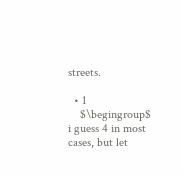streets.

  • 1
    $\begingroup$ i guess 4 in most cases, but let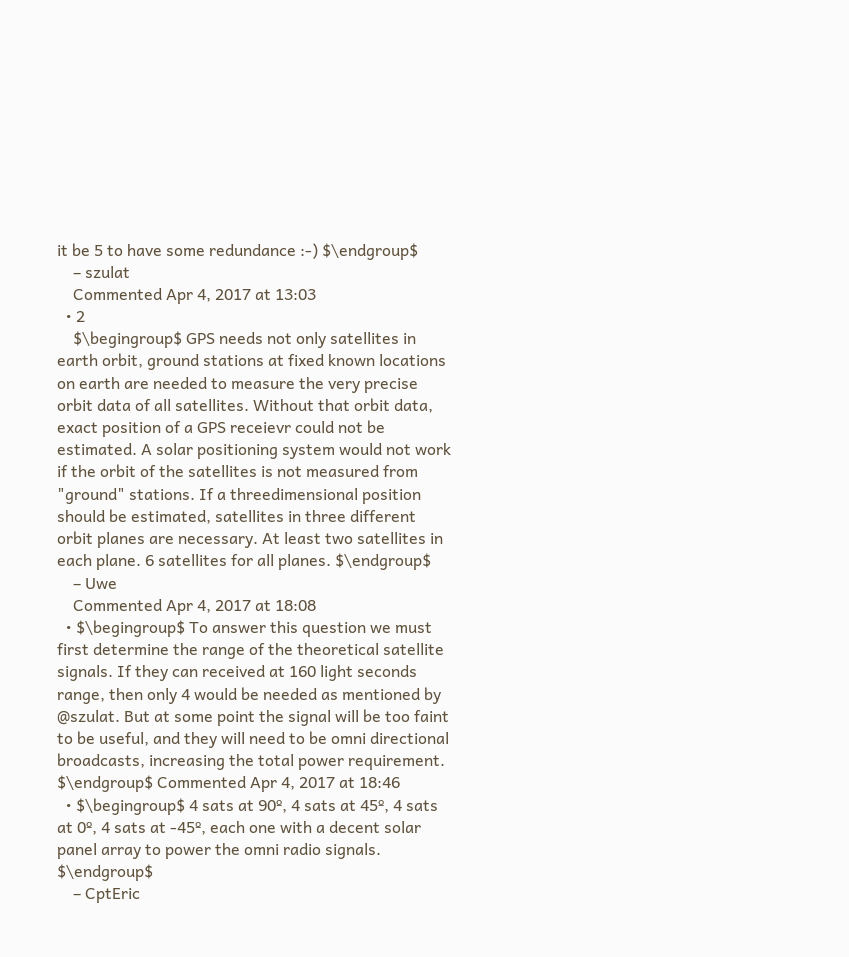it be 5 to have some redundance :-) $\endgroup$
    – szulat
    Commented Apr 4, 2017 at 13:03
  • 2
    $\begingroup$ GPS needs not only satellites in earth orbit, ground stations at fixed known locations on earth are needed to measure the very precise orbit data of all satellites. Without that orbit data, exact position of a GPS receievr could not be estimated. A solar positioning system would not work if the orbit of the satellites is not measured from "ground" stations. If a threedimensional position should be estimated, satellites in three different orbit planes are necessary. At least two satellites in each plane. 6 satellites for all planes. $\endgroup$
    – Uwe
    Commented Apr 4, 2017 at 18:08
  • $\begingroup$ To answer this question we must first determine the range of the theoretical satellite signals. If they can received at 160 light seconds range, then only 4 would be needed as mentioned by @szulat. But at some point the signal will be too faint to be useful, and they will need to be omni directional broadcasts, increasing the total power requirement. $\endgroup$ Commented Apr 4, 2017 at 18:46
  • $\begingroup$ 4 sats at 90º, 4 sats at 45º, 4 sats at 0º, 4 sats at -45º, each one with a decent solar panel array to power the omni radio signals. $\endgroup$
    – CptEric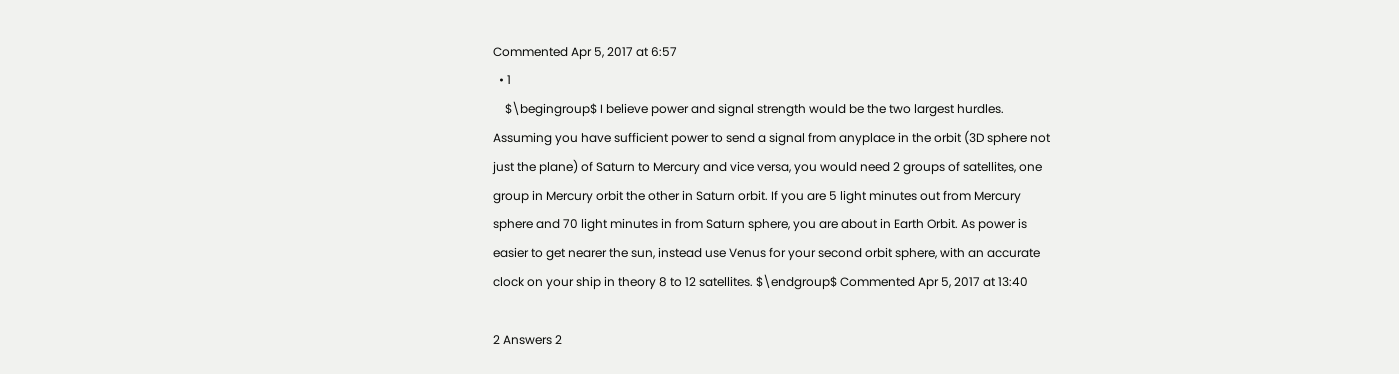Commented Apr 5, 2017 at 6:57
  • 1
    $\begingroup$ I believe power and signal strength would be the two largest hurdles. Assuming you have sufficient power to send a signal from anyplace in the orbit (3D sphere not just the plane) of Saturn to Mercury and vice versa, you would need 2 groups of satellites, one group in Mercury orbit the other in Saturn orbit. If you are 5 light minutes out from Mercury sphere and 70 light minutes in from Saturn sphere, you are about in Earth Orbit. As power is easier to get nearer the sun, instead use Venus for your second orbit sphere, with an accurate clock on your ship in theory 8 to 12 satellites. $\endgroup$ Commented Apr 5, 2017 at 13:40

2 Answers 2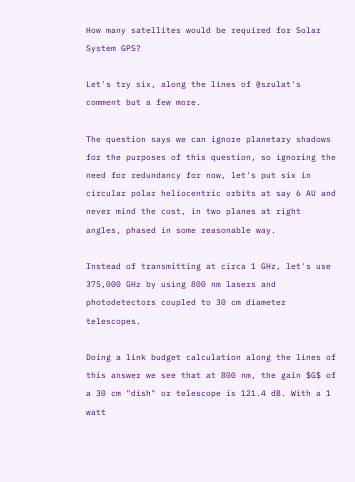How many satellites would be required for Solar System GPS?

Let's try six, along the lines of @szulat's comment but a few more.

The question says we can ignore planetary shadows for the purposes of this question, so ignoring the need for redundancy for now, let's put six in circular polar heliocentric orbits at say 6 AU and never mind the cost, in two planes at right angles, phased in some reasonable way.

Instead of transmitting at circa 1 GHz, let's use 375,000 GHz by using 800 nm lasers and photodetectors coupled to 30 cm diameter telescopes.

Doing a link budget calculation along the lines of this answer we see that at 800 nm, the gain $G$ of a 30 cm "dish" or telescope is 121.4 dB. With a 1 watt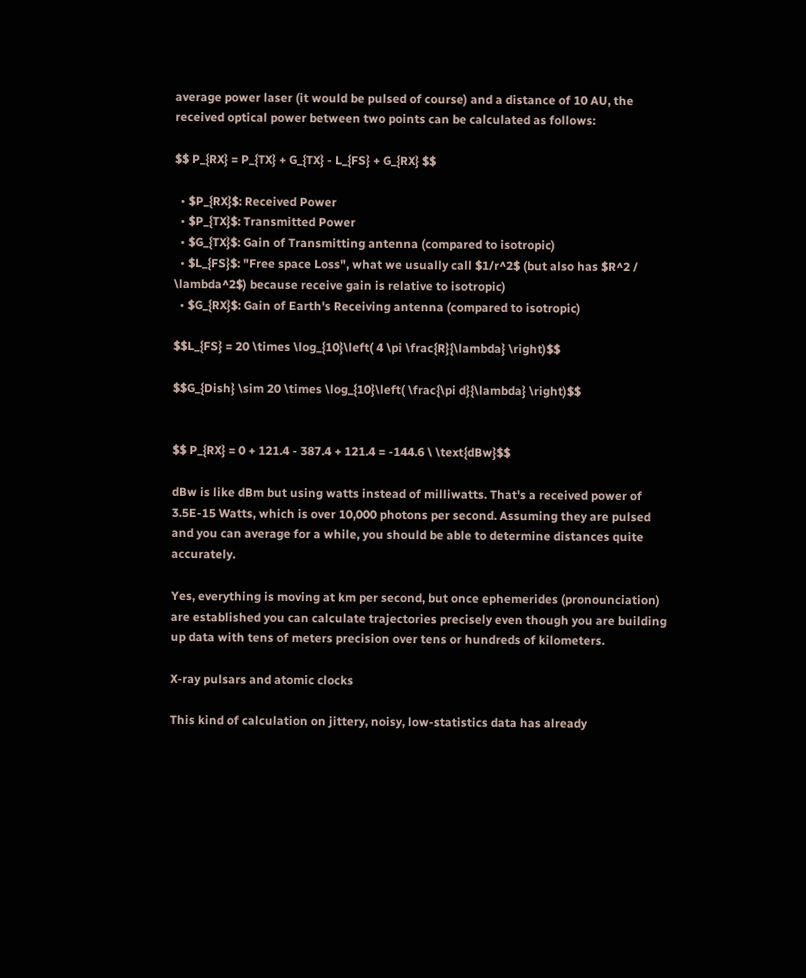average power laser (it would be pulsed of course) and a distance of 10 AU, the received optical power between two points can be calculated as follows:

$$ P_{RX} = P_{TX} + G_{TX} - L_{FS} + G_{RX} $$

  • $P_{RX}$: Received Power
  • $P_{TX}$: Transmitted Power
  • $G_{TX}$: Gain of Transmitting antenna (compared to isotropic)
  • $L_{FS}$: "Free space Loss", what we usually call $1/r^2$ (but also has $R^2 / \lambda^2$) because receive gain is relative to isotropic)
  • $G_{RX}$: Gain of Earth's Receiving antenna (compared to isotropic)

$$L_{FS} = 20 \times \log_{10}\left( 4 \pi \frac{R}{\lambda} \right)$$

$$G_{Dish} \sim 20 \times \log_{10}\left( \frac{\pi d}{\lambda} \right)$$


$$ P_{RX} = 0 + 121.4 - 387.4 + 121.4 = -144.6 \ \text{dBw}$$

dBw is like dBm but using watts instead of milliwatts. That's a received power of 3.5E-15 Watts, which is over 10,000 photons per second. Assuming they are pulsed and you can average for a while, you should be able to determine distances quite accurately.

Yes, everything is moving at km per second, but once ephemerides (pronounciation) are established you can calculate trajectories precisely even though you are building up data with tens of meters precision over tens or hundreds of kilometers.

X-ray pulsars and atomic clocks

This kind of calculation on jittery, noisy, low-statistics data has already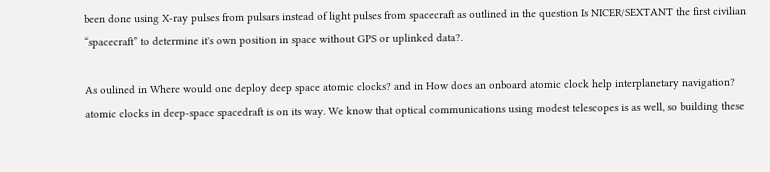been done using X-ray pulses from pulsars instead of light pulses from spacecraft as outlined in the question Is NICER/SEXTANT the first civilian “spacecraft” to determine it's own position in space without GPS or uplinked data?.

As oulined in Where would one deploy deep space atomic clocks? and in How does an onboard atomic clock help interplanetary navigation? atomic clocks in deep-space spacedraft is on its way. We know that optical communications using modest telescopes is as well, so building these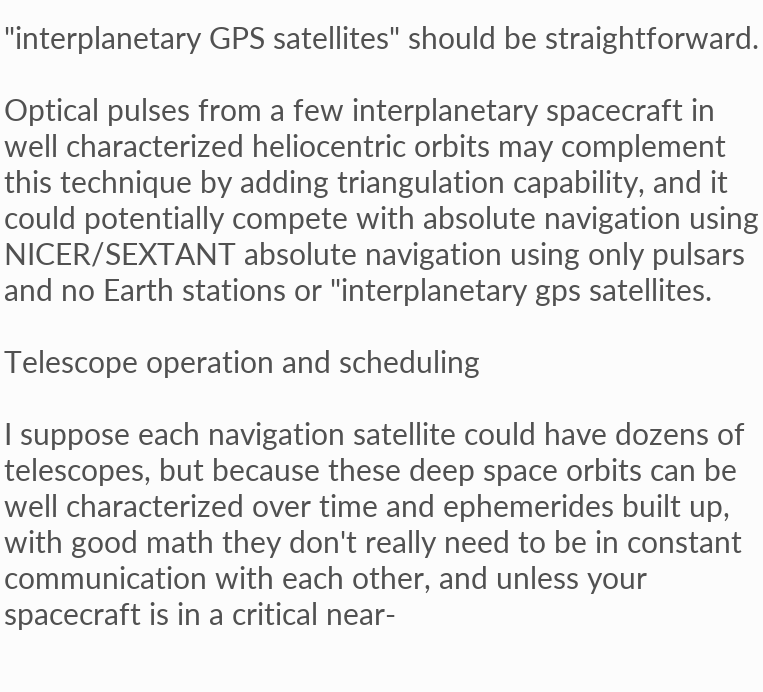"interplanetary GPS satellites" should be straightforward.

Optical pulses from a few interplanetary spacecraft in well characterized heliocentric orbits may complement this technique by adding triangulation capability, and it could potentially compete with absolute navigation using NICER/SEXTANT absolute navigation using only pulsars and no Earth stations or "interplanetary gps satellites.

Telescope operation and scheduling

I suppose each navigation satellite could have dozens of telescopes, but because these deep space orbits can be well characterized over time and ephemerides built up, with good math they don't really need to be in constant communication with each other, and unless your spacecraft is in a critical near-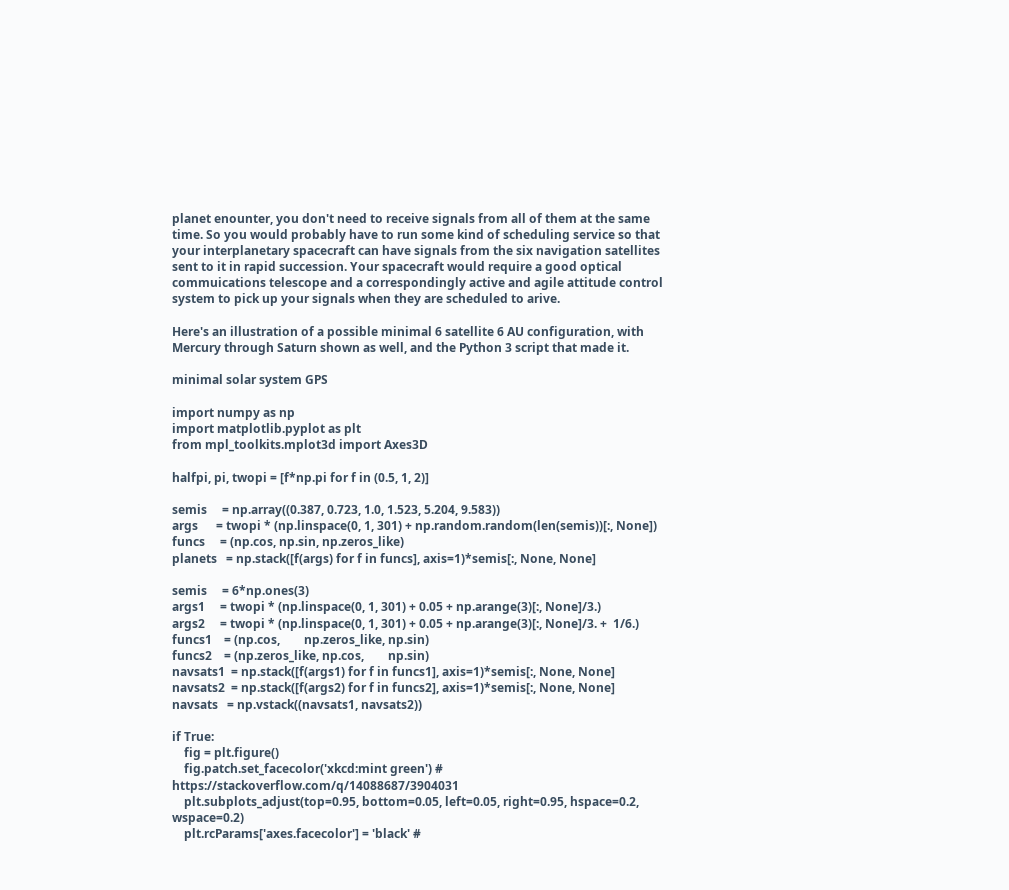planet enounter, you don't need to receive signals from all of them at the same time. So you would probably have to run some kind of scheduling service so that your interplanetary spacecraft can have signals from the six navigation satellites sent to it in rapid succession. Your spacecraft would require a good optical commuications telescope and a correspondingly active and agile attitude control system to pick up your signals when they are scheduled to arive.

Here's an illustration of a possible minimal 6 satellite 6 AU configuration, with Mercury through Saturn shown as well, and the Python 3 script that made it.

minimal solar system GPS

import numpy as np
import matplotlib.pyplot as plt
from mpl_toolkits.mplot3d import Axes3D

halfpi, pi, twopi = [f*np.pi for f in (0.5, 1, 2)]

semis     = np.array((0.387, 0.723, 1.0, 1.523, 5.204, 9.583))
args      = twopi * (np.linspace(0, 1, 301) + np.random.random(len(semis))[:, None])
funcs     = (np.cos, np.sin, np.zeros_like)
planets   = np.stack([f(args) for f in funcs], axis=1)*semis[:, None, None]

semis     = 6*np.ones(3)
args1     = twopi * (np.linspace(0, 1, 301) + 0.05 + np.arange(3)[:, None]/3.)
args2     = twopi * (np.linspace(0, 1, 301) + 0.05 + np.arange(3)[:, None]/3. +  1/6.)
funcs1    = (np.cos,        np.zeros_like, np.sin)
funcs2    = (np.zeros_like, np.cos,        np.sin)
navsats1  = np.stack([f(args1) for f in funcs1], axis=1)*semis[:, None, None]
navsats2  = np.stack([f(args2) for f in funcs2], axis=1)*semis[:, None, None]
navsats   = np.vstack((navsats1, navsats2))

if True:
    fig = plt.figure()
    fig.patch.set_facecolor('xkcd:mint green') # https://stackoverflow.com/q/14088687/3904031
    plt.subplots_adjust(top=0.95, bottom=0.05, left=0.05, right=0.95, hspace=0.2, wspace=0.2)
    plt.rcParams['axes.facecolor'] = 'black' #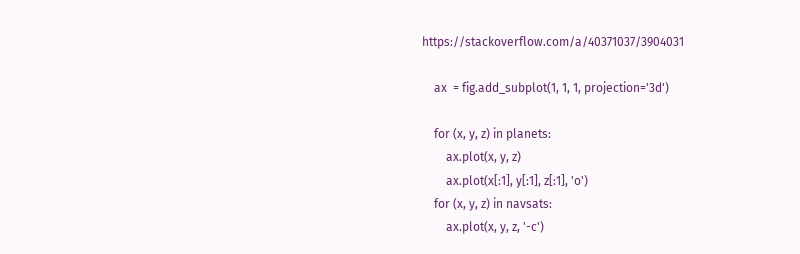https://stackoverflow.com/a/40371037/3904031

    ax  = fig.add_subplot(1, 1, 1, projection='3d')

    for (x, y, z) in planets:
        ax.plot(x, y, z)
        ax.plot(x[:1], y[:1], z[:1], 'o')
    for (x, y, z) in navsats:
        ax.plot(x, y, z, '-c')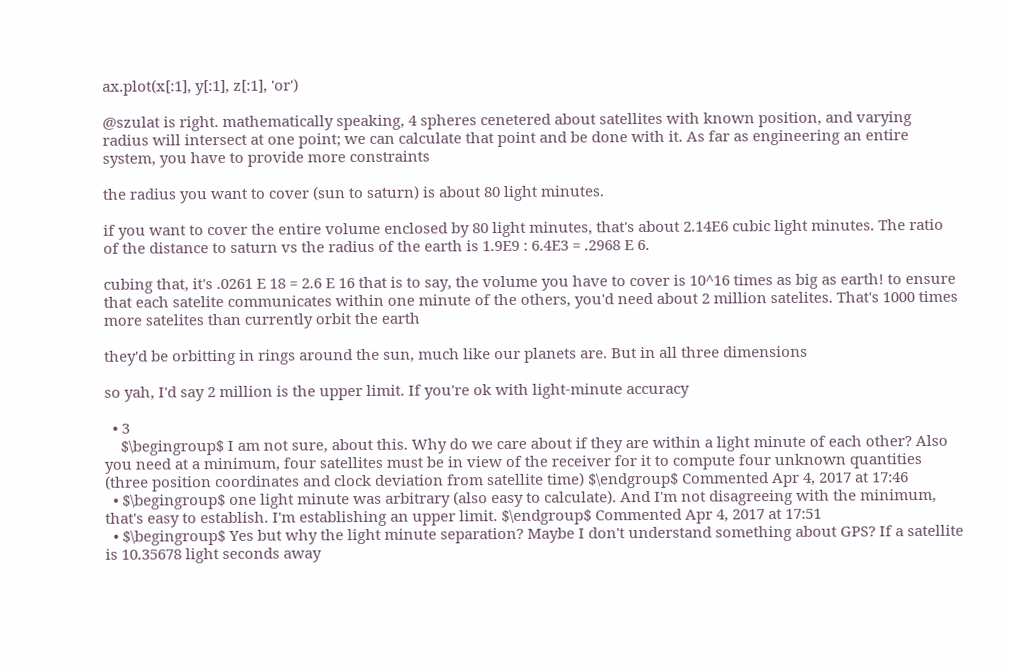ax.plot(x[:1], y[:1], z[:1], 'or')

@szulat is right. mathematically speaking, 4 spheres cenetered about satellites with known position, and varying radius will intersect at one point; we can calculate that point and be done with it. As far as engineering an entire system, you have to provide more constraints

the radius you want to cover (sun to saturn) is about 80 light minutes.

if you want to cover the entire volume enclosed by 80 light minutes, that's about 2.14E6 cubic light minutes. The ratio of the distance to saturn vs the radius of the earth is 1.9E9 : 6.4E3 = .2968 E 6.

cubing that, it's .0261 E 18 = 2.6 E 16 that is to say, the volume you have to cover is 10^16 times as big as earth! to ensure that each satelite communicates within one minute of the others, you'd need about 2 million satelites. That's 1000 times more satelites than currently orbit the earth

they'd be orbitting in rings around the sun, much like our planets are. But in all three dimensions

so yah, I'd say 2 million is the upper limit. If you're ok with light-minute accuracy

  • 3
    $\begingroup$ I am not sure, about this. Why do we care about if they are within a light minute of each other? Also you need at a minimum, four satellites must be in view of the receiver for it to compute four unknown quantities (three position coordinates and clock deviation from satellite time) $\endgroup$ Commented Apr 4, 2017 at 17:46
  • $\begingroup$ one light minute was arbitrary (also easy to calculate). And I'm not disagreeing with the minimum, that's easy to establish. I'm establishing an upper limit. $\endgroup$ Commented Apr 4, 2017 at 17:51
  • $\begingroup$ Yes but why the light minute separation? Maybe I don't understand something about GPS? If a satellite is 10.35678 light seconds away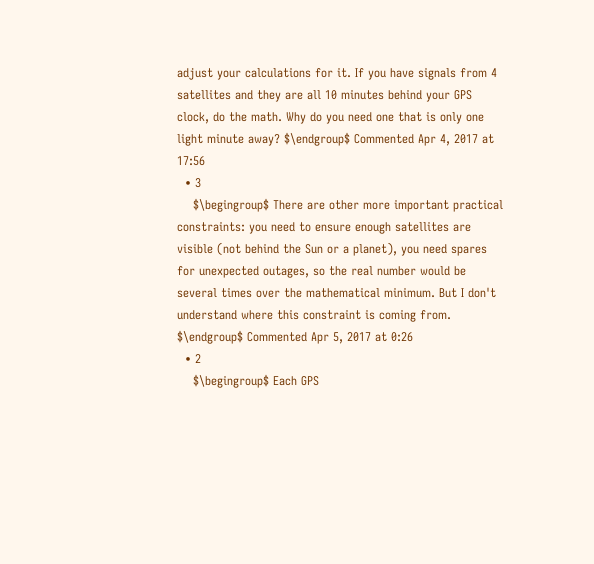adjust your calculations for it. If you have signals from 4 satellites and they are all 10 minutes behind your GPS clock, do the math. Why do you need one that is only one light minute away? $\endgroup$ Commented Apr 4, 2017 at 17:56
  • 3
    $\begingroup$ There are other more important practical constraints: you need to ensure enough satellites are visible (not behind the Sun or a planet), you need spares for unexpected outages, so the real number would be several times over the mathematical minimum. But I don't understand where this constraint is coming from. $\endgroup$ Commented Apr 5, 2017 at 0:26
  • 2
    $\begingroup$ Each GPS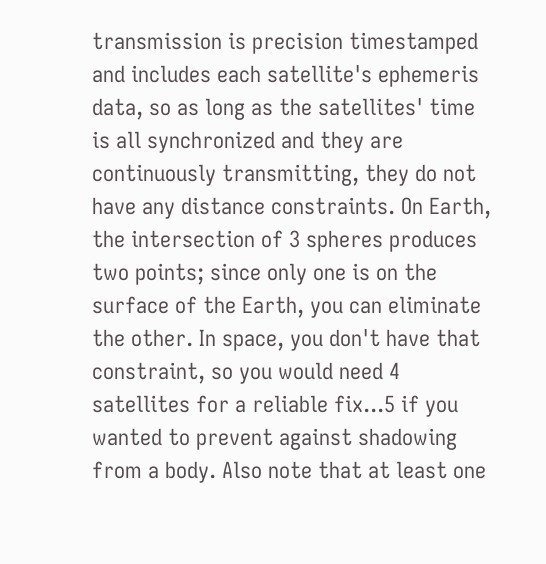transmission is precision timestamped and includes each satellite's ephemeris data, so as long as the satellites' time is all synchronized and they are continuously transmitting, they do not have any distance constraints. On Earth, the intersection of 3 spheres produces two points; since only one is on the surface of the Earth, you can eliminate the other. In space, you don't have that constraint, so you would need 4 satellites for a reliable fix...5 if you wanted to prevent against shadowing from a body. Also note that at least one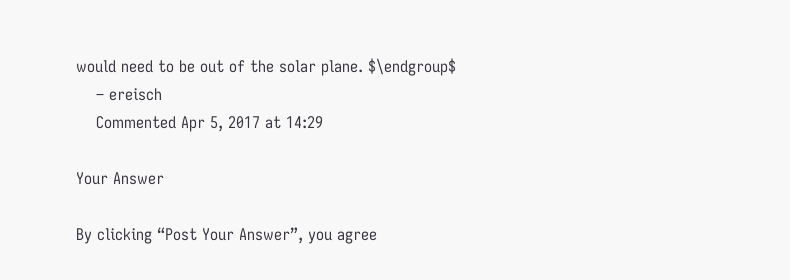would need to be out of the solar plane. $\endgroup$
    – ereisch
    Commented Apr 5, 2017 at 14:29

Your Answer

By clicking “Post Your Answer”, you agree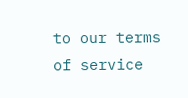to our terms of service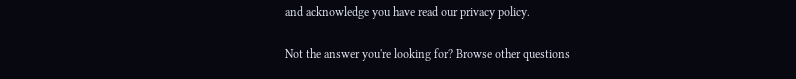and acknowledge you have read our privacy policy.

Not the answer you're looking for? Browse other questions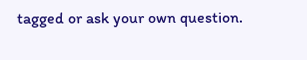tagged or ask your own question.